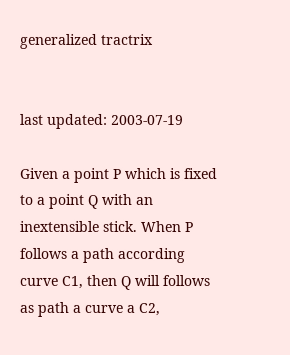generalized tractrix


last updated: 2003-07-19

Given a point P which is fixed to a point Q with an inextensible stick. When P follows a path according curve C1, then Q will follows as path a curve a C2,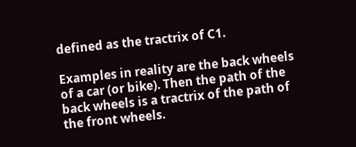defined as the tractrix of C1.

Examples in reality are the back wheels of a car (or bike). Then the path of the back wheels is a tractrix of the path of the front wheels.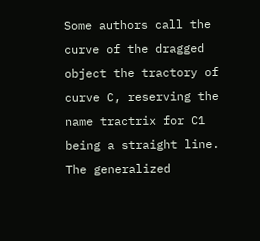Some authors call the curve of the dragged object the tractory of curve C, reserving the name tractrix for C1 being a straight line.
The generalized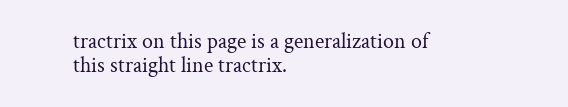tractrix on this page is a generalization of this straight line tractrix.